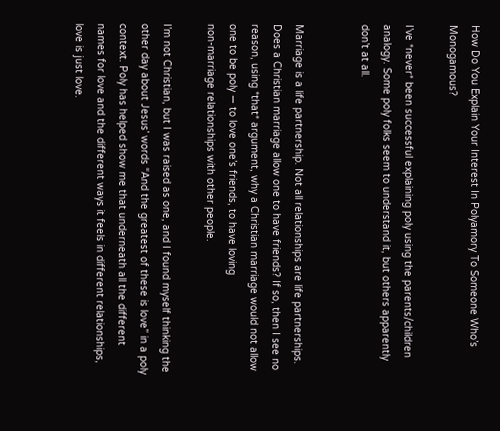How Do You Explain Your Interest In Polyamory To Someone Who’s Monogamous?

I’ve *never* been successful explaining poly using the parents/children analogy. Some poly folks seem to understand it, but others apparently don’t at all.


Marriage is a life partnership. Not all relationships are life partnerships. Does a Christian marriage allow one to have friends? If so, then I see no reason, using *that* argument, why a Christian marriage would not allow one to be poly — to love one’s friends, to have loving
non-marriage relationships with other people.

I’m not Christian, but I was raised as one, and I found myself thinking the other day about Jesus’ words “And the greatest of these is love” in a poly context. Poly has helped show me that underneath all the different names for love and the different ways it feels in different relationships, love is just love.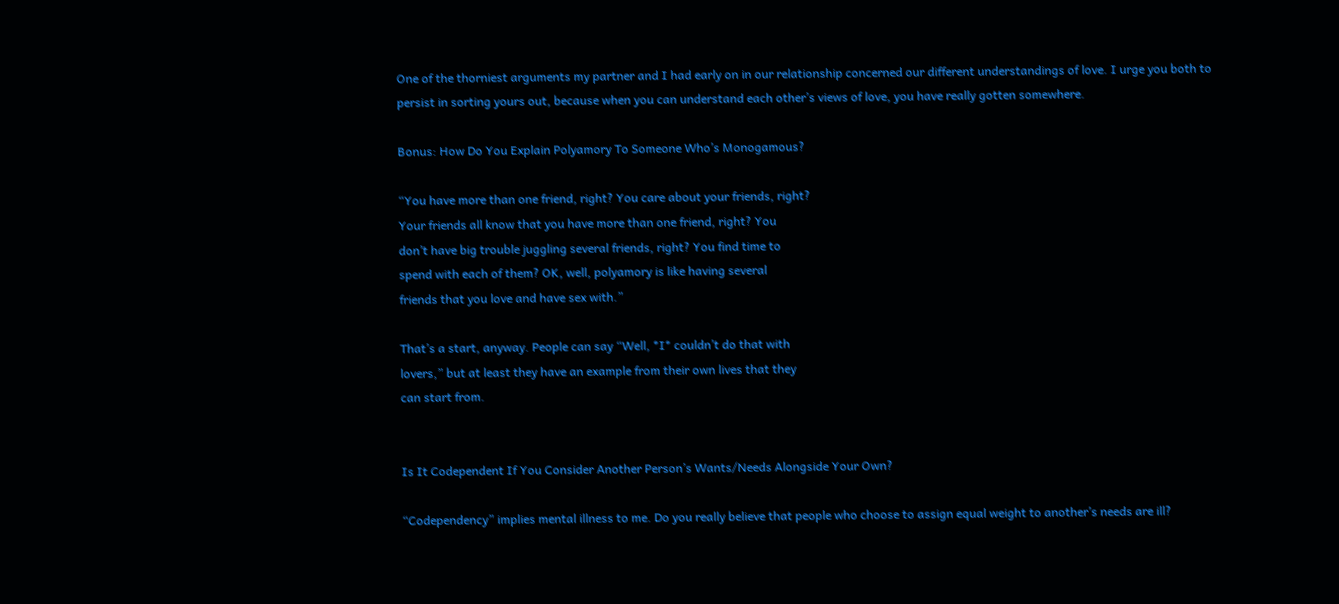One of the thorniest arguments my partner and I had early on in our relationship concerned our different understandings of love. I urge you both to persist in sorting yours out, because when you can understand each other’s views of love, you have really gotten somewhere.

Bonus: How Do You Explain Polyamory To Someone Who’s Monogamous?

“You have more than one friend, right? You care about your friends, right?
Your friends all know that you have more than one friend, right? You
don’t have big trouble juggling several friends, right? You find time to
spend with each of them? OK, well, polyamory is like having several
friends that you love and have sex with.”

That’s a start, anyway. People can say “Well, *I* couldn’t do that with
lovers,” but at least they have an example from their own lives that they
can start from.


Is It Codependent If You Consider Another Person’s Wants/Needs Alongside Your Own?

“Codependency” implies mental illness to me. Do you really believe that people who choose to assign equal weight to another’s needs are ill?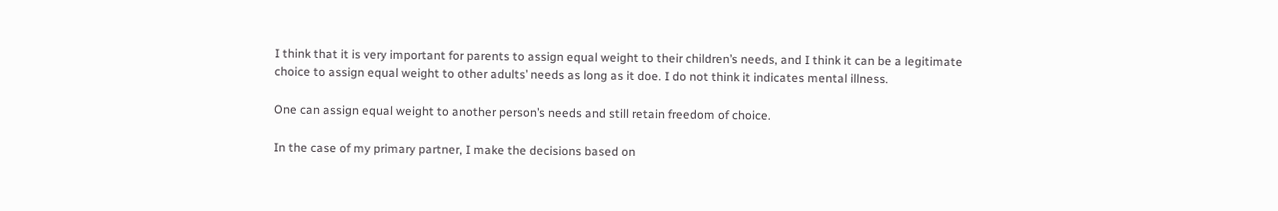I think that it is very important for parents to assign equal weight to their children’s needs, and I think it can be a legitimate choice to assign equal weight to other adults’ needs as long as it doe. I do not think it indicates mental illness.

One can assign equal weight to another person’s needs and still retain freedom of choice.

In the case of my primary partner, I make the decisions based on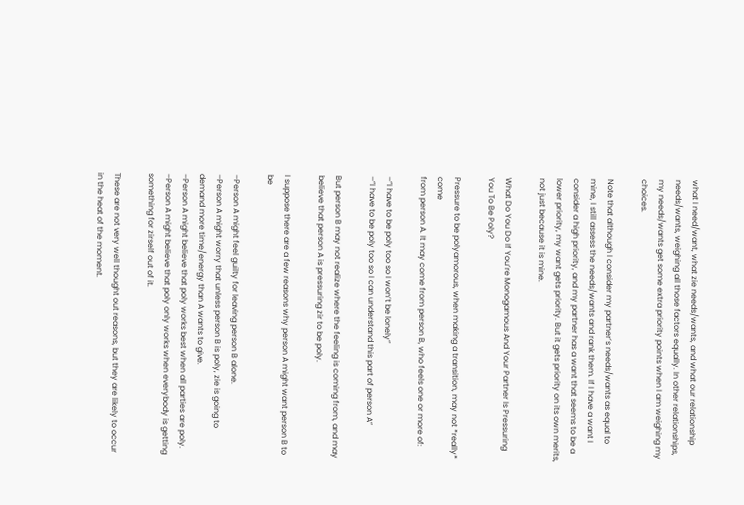what I need/want, what zie needs/wants, and what our relationship needs/wants, weighing all those factors equally. In other relationships, my needs/wants get some extra priority points when I am weighing my choices.

Note that although I consider my partner’s needs/wants as equal to mine, I still assess the needs/wants and rank them. If I have a want I consider a high priority, and my partner has a want that seems to be a lower priority, my want gets priority. But it gets priority on its own merits, not just because it is mine.

What Do You Do If You’re Monogamous And Your Partner Is Pressuring You To Be Poly?

Pressure to be polyamorous, when making a transition, may not *really* come
from person A. It may come from person B, who feels one or more of:

–“I have to be poly too so I won’t be lonely”
–“I have to be poly too so I can understand this part of person A”

But person B may not realize where the feeling is coming from, and may
believe that person A is pressuring zir to be poly.

I suppose there are a few reasons why person A might want person B to be

–Person A might feel guilty for leaving person B alone.
–Person A might worry that unless person B is poly, zie is going to
demand more time/energy than A wants to give.
–Person A might believe that poly works best when all parties are poly.
–Person A might believe that poly only works when everybody is getting
something for zirself out of it.

These are not very well thought out reasons, but they are likely to occur
in the heat of the moment.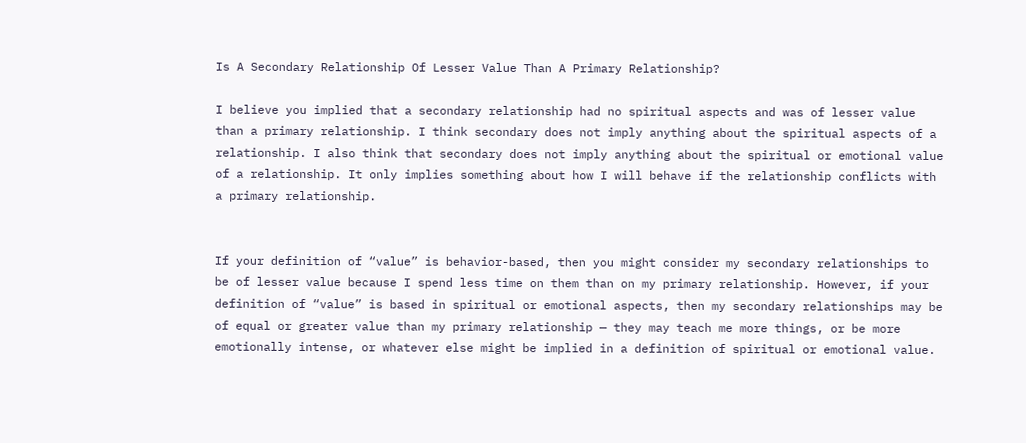Is A Secondary Relationship Of Lesser Value Than A Primary Relationship?

I believe you implied that a secondary relationship had no spiritual aspects and was of lesser value than a primary relationship. I think secondary does not imply anything about the spiritual aspects of a relationship. I also think that secondary does not imply anything about the spiritual or emotional value of a relationship. It only implies something about how I will behave if the relationship conflicts with a primary relationship.


If your definition of “value” is behavior-based, then you might consider my secondary relationships to be of lesser value because I spend less time on them than on my primary relationship. However, if your definition of “value” is based in spiritual or emotional aspects, then my secondary relationships may be of equal or greater value than my primary relationship — they may teach me more things, or be more emotionally intense, or whatever else might be implied in a definition of spiritual or emotional value.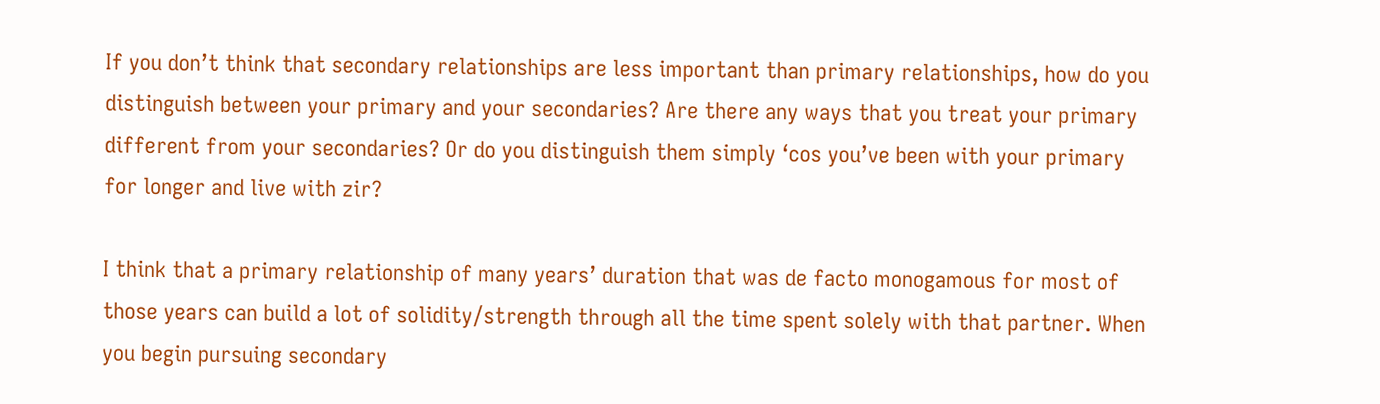If you don’t think that secondary relationships are less important than primary relationships, how do you distinguish between your primary and your secondaries? Are there any ways that you treat your primary different from your secondaries? Or do you distinguish them simply ‘cos you’ve been with your primary for longer and live with zir?

I think that a primary relationship of many years’ duration that was de facto monogamous for most of those years can build a lot of solidity/strength through all the time spent solely with that partner. When you begin pursuing secondary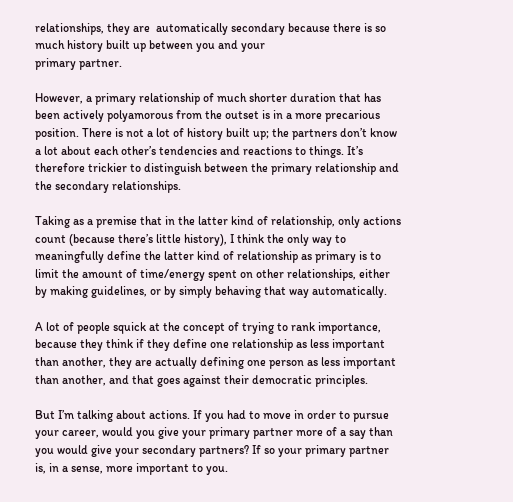relationships, they are  automatically secondary because there is so much history built up between you and your
primary partner.

However, a primary relationship of much shorter duration that has been actively polyamorous from the outset is in a more precarious position. There is not a lot of history built up; the partners don’t know a lot about each other’s tendencies and reactions to things. It’s therefore trickier to distinguish between the primary relationship and the secondary relationships.

Taking as a premise that in the latter kind of relationship, only actions count (because there’s little history), I think the only way to meaningfully define the latter kind of relationship as primary is to limit the amount of time/energy spent on other relationships, either by making guidelines, or by simply behaving that way automatically.

A lot of people squick at the concept of trying to rank importance, because they think if they define one relationship as less important than another, they are actually defining one person as less important than another, and that goes against their democratic principles.

But I’m talking about actions. If you had to move in order to pursue your career, would you give your primary partner more of a say than you would give your secondary partners? If so your primary partner is, in a sense, more important to you.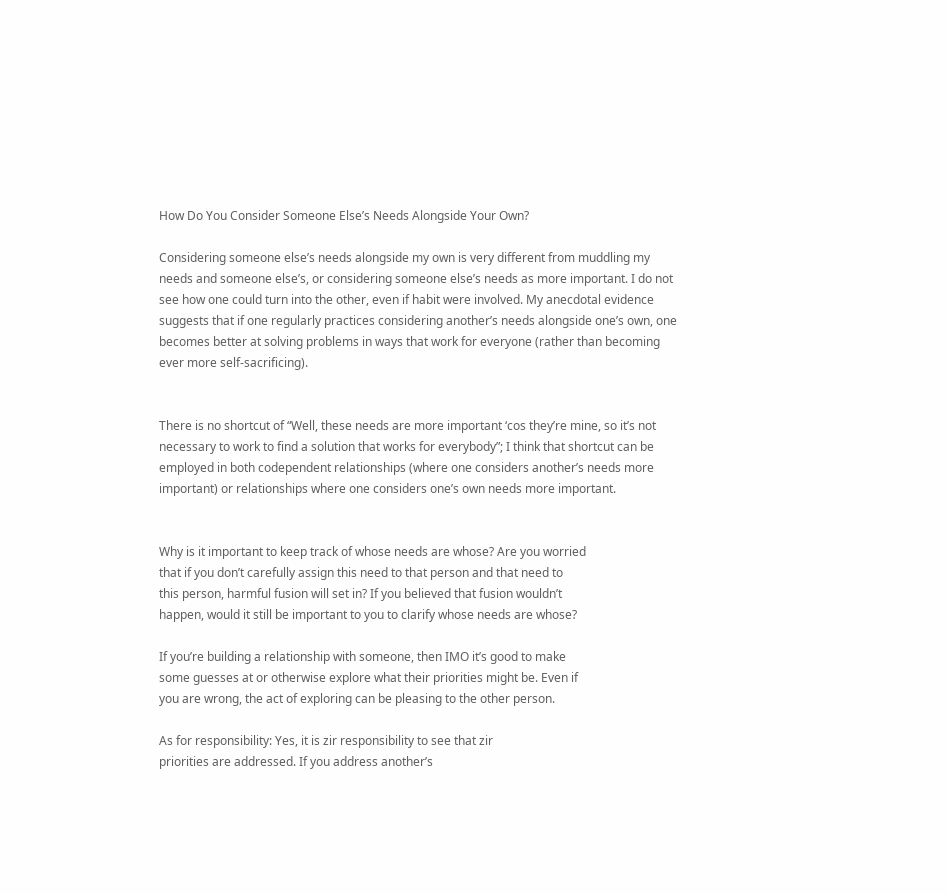How Do You Consider Someone Else’s Needs Alongside Your Own?

Considering someone else’s needs alongside my own is very different from muddling my needs and someone else’s, or considering someone else’s needs as more important. I do not see how one could turn into the other, even if habit were involved. My anecdotal evidence suggests that if one regularly practices considering another’s needs alongside one’s own, one becomes better at solving problems in ways that work for everyone (rather than becoming ever more self-sacrificing).


There is no shortcut of “Well, these needs are more important ‘cos they’re mine, so it’s not necessary to work to find a solution that works for everybody”; I think that shortcut can be employed in both codependent relationships (where one considers another’s needs more important) or relationships where one considers one’s own needs more important.


Why is it important to keep track of whose needs are whose? Are you worried
that if you don’t carefully assign this need to that person and that need to
this person, harmful fusion will set in? If you believed that fusion wouldn’t
happen, would it still be important to you to clarify whose needs are whose?

If you’re building a relationship with someone, then IMO it’s good to make
some guesses at or otherwise explore what their priorities might be. Even if
you are wrong, the act of exploring can be pleasing to the other person.

As for responsibility: Yes, it is zir responsibility to see that zir
priorities are addressed. If you address another’s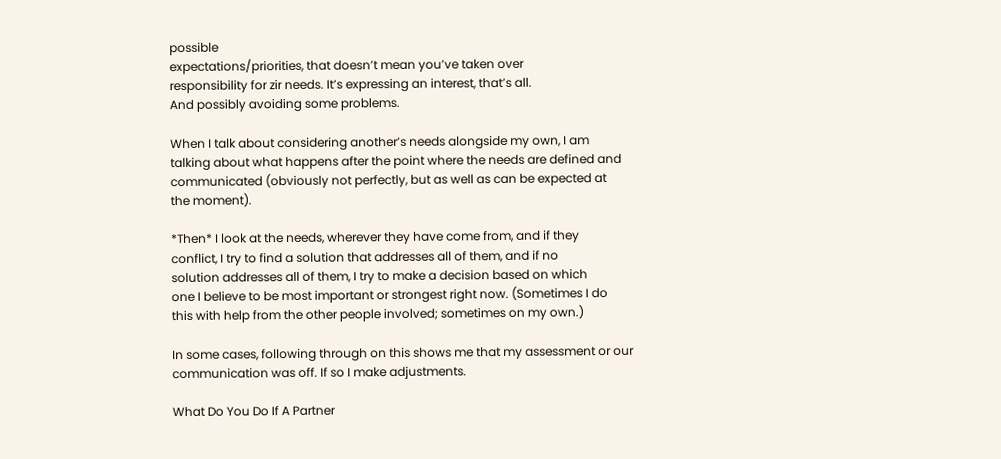possible
expectations/priorities, that doesn’t mean you’ve taken over
responsibility for zir needs. It’s expressing an interest, that’s all.
And possibly avoiding some problems.

When I talk about considering another’s needs alongside my own, I am
talking about what happens after the point where the needs are defined and
communicated (obviously not perfectly, but as well as can be expected at
the moment).

*Then* I look at the needs, wherever they have come from, and if they
conflict, I try to find a solution that addresses all of them, and if no
solution addresses all of them, I try to make a decision based on which
one I believe to be most important or strongest right now. (Sometimes I do
this with help from the other people involved; sometimes on my own.)

In some cases, following through on this shows me that my assessment or our
communication was off. If so I make adjustments.

What Do You Do If A Partner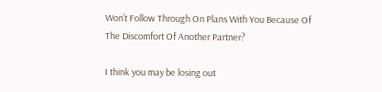Won’t Follow Through On Plans With You Because Of The Discomfort Of Another Partner?

I think you may be losing out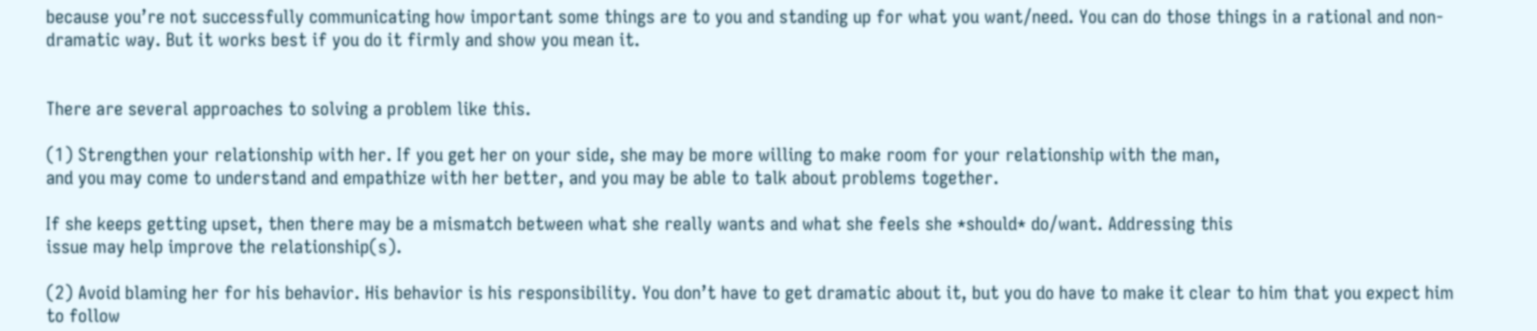because you’re not successfully communicating how important some things are to you and standing up for what you want/need. You can do those things in a rational and non-dramatic way. But it works best if you do it firmly and show you mean it.


There are several approaches to solving a problem like this.

(1) Strengthen your relationship with her. If you get her on your side, she may be more willing to make room for your relationship with the man,
and you may come to understand and empathize with her better, and you may be able to talk about problems together.

If she keeps getting upset, then there may be a mismatch between what she really wants and what she feels she *should* do/want. Addressing this
issue may help improve the relationship(s).

(2) Avoid blaming her for his behavior. His behavior is his responsibility. You don’t have to get dramatic about it, but you do have to make it clear to him that you expect him to follow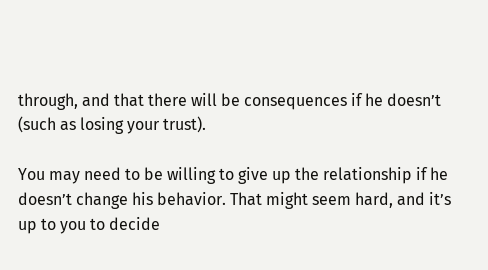through, and that there will be consequences if he doesn’t (such as losing your trust).

You may need to be willing to give up the relationship if he doesn’t change his behavior. That might seem hard, and it’s up to you to decide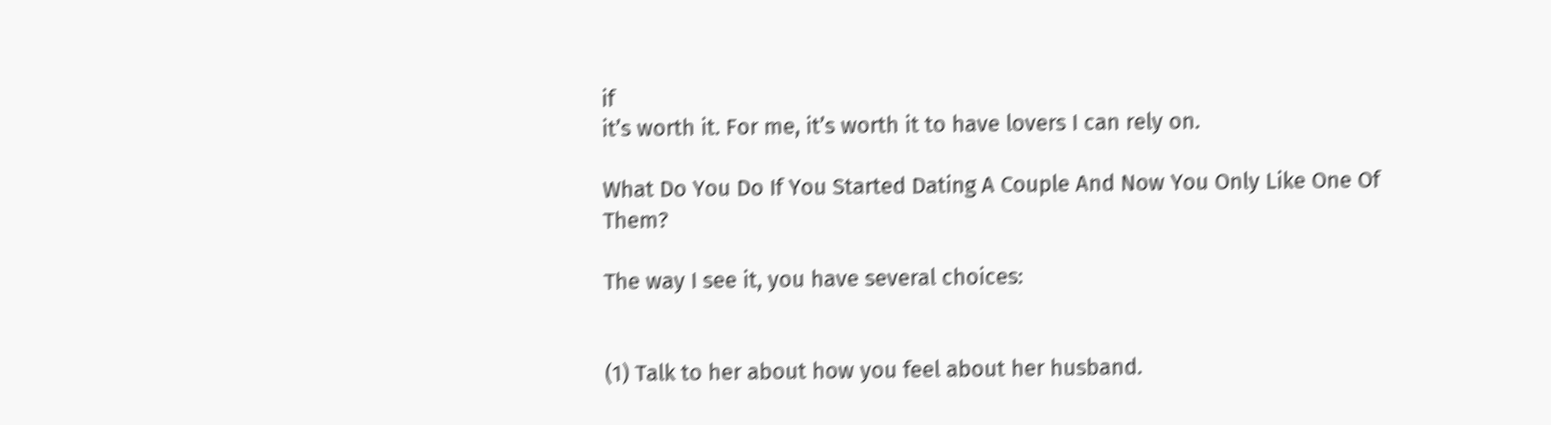if
it’s worth it. For me, it’s worth it to have lovers I can rely on.

What Do You Do If You Started Dating A Couple And Now You Only Like One Of Them?

The way I see it, you have several choices:


(1) Talk to her about how you feel about her husband.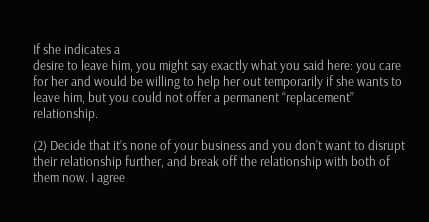If she indicates a
desire to leave him, you might say exactly what you said here: you care
for her and would be willing to help her out temporarily if she wants to
leave him, but you could not offer a permanent “replacement” relationship.

(2) Decide that it’s none of your business and you don’t want to disrupt
their relationship further, and break off the relationship with both of
them now. I agree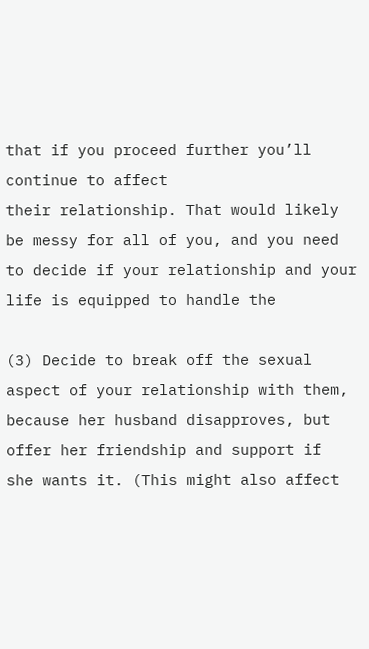that if you proceed further you’ll continue to affect
their relationship. That would likely be messy for all of you, and you need
to decide if your relationship and your life is equipped to handle the

(3) Decide to break off the sexual aspect of your relationship with them,
because her husband disapproves, but offer her friendship and support if
she wants it. (This might also affect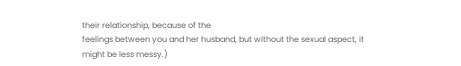their relationship, because of the
feelings between you and her husband, but without the sexual aspect, it
might be less messy.)